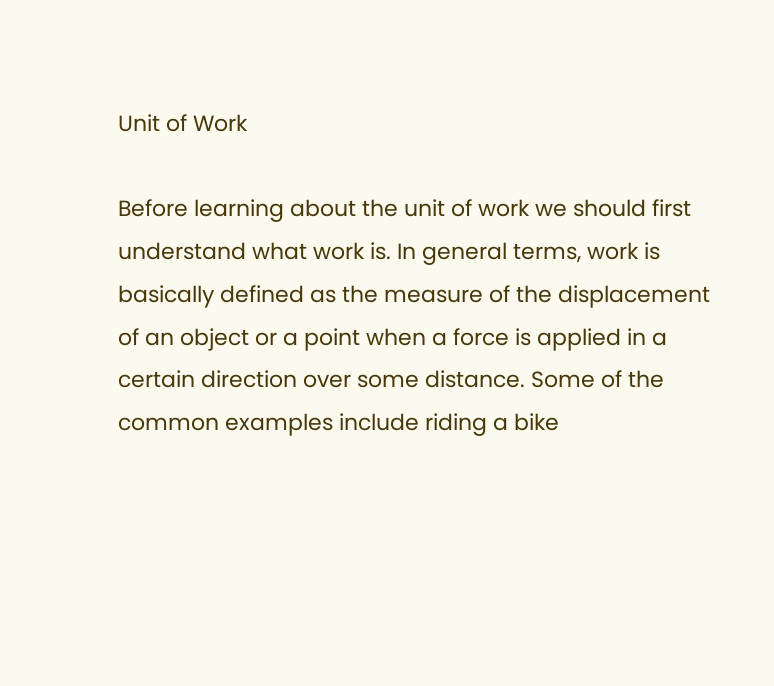Unit of Work

Before learning about the unit of work we should first understand what work is. In general terms, work is basically defined as the measure of the displacement of an object or a point when a force is applied in a certain direction over some distance. Some of the common examples include riding a bike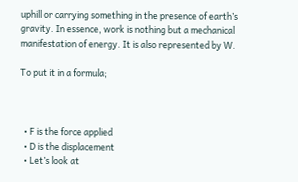uphill or carrying something in the presence of earth’s gravity. In essence, work is nothing but a mechanical manifestation of energy. It is also represented by W.

To put it in a formula;



  • F is the force applied
  • D is the displacement
  • Let’s look at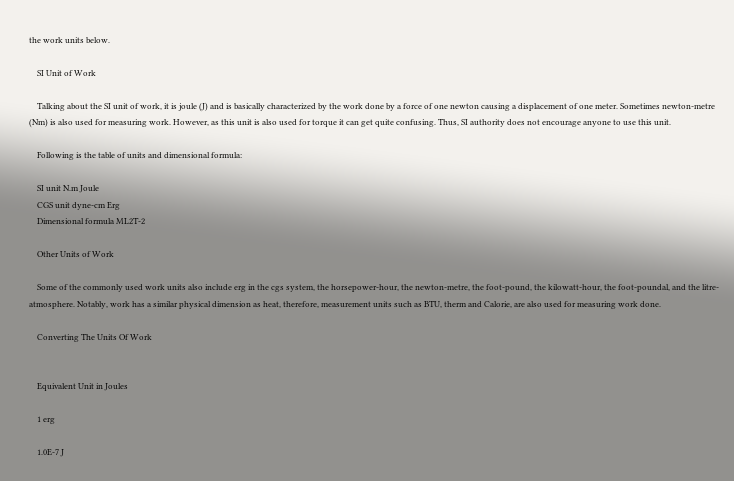the work units below.

    SI Unit of Work

    Talking about the SI unit of work, it is joule (J) and is basically characterized by the work done by a force of one newton causing a displacement of one meter. Sometimes newton-metre (Nm) is also used for measuring work. However, as this unit is also used for torque it can get quite confusing. Thus, SI authority does not encourage anyone to use this unit.

    Following is the table of units and dimensional formula:

    SI unit N.m Joule
    CGS unit dyne-cm Erg
    Dimensional formula ML2T-2

    Other Units of Work

    Some of the commonly used work units also include erg in the cgs system, the horsepower-hour, the newton-metre, the foot-pound, the kilowatt-hour, the foot-poundal, and the litre-atmosphere. Notably, work has a similar physical dimension as heat, therefore, measurement units such as BTU, therm and Calorie, are also used for measuring work done.

    Converting The Units Of Work


    Equivalent Unit in Joules

    1 erg

    1.0E-7 J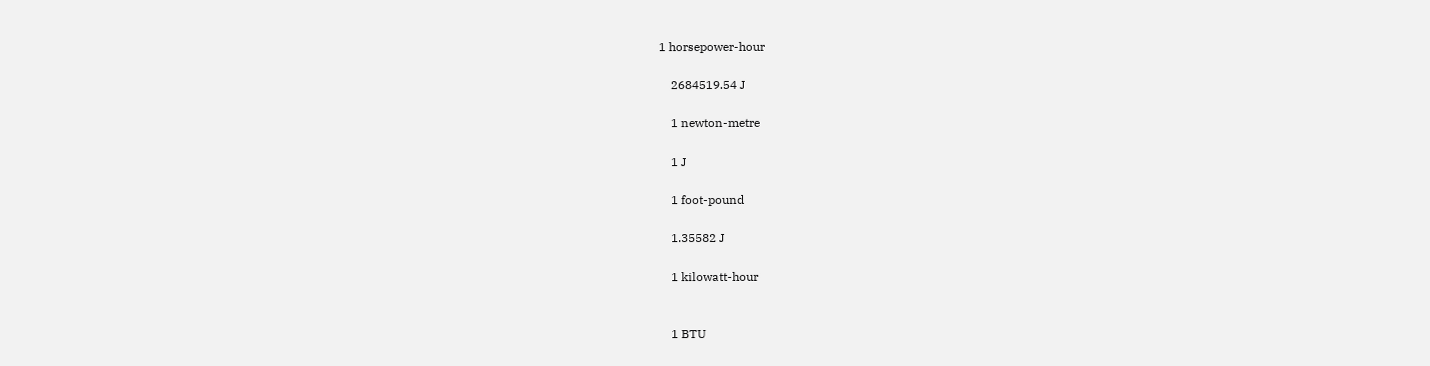1 horsepower-hour

    2684519.54 J

    1 newton-metre

    1 J

    1 foot-pound

    1.35582 J

    1 kilowatt-hour


    1 BTU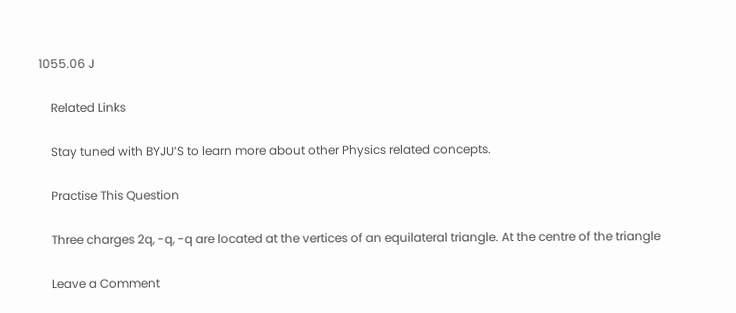1055.06 J

    Related Links

    Stay tuned with BYJU’S to learn more about other Physics related concepts.

    Practise This Question

    Three charges 2q, -q, -q are located at the vertices of an equilateral triangle. At the centre of the triangle

    Leave a Comment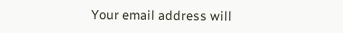Your email address will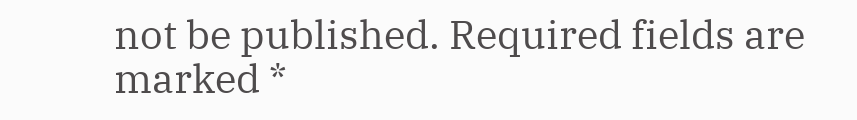not be published. Required fields are marked *